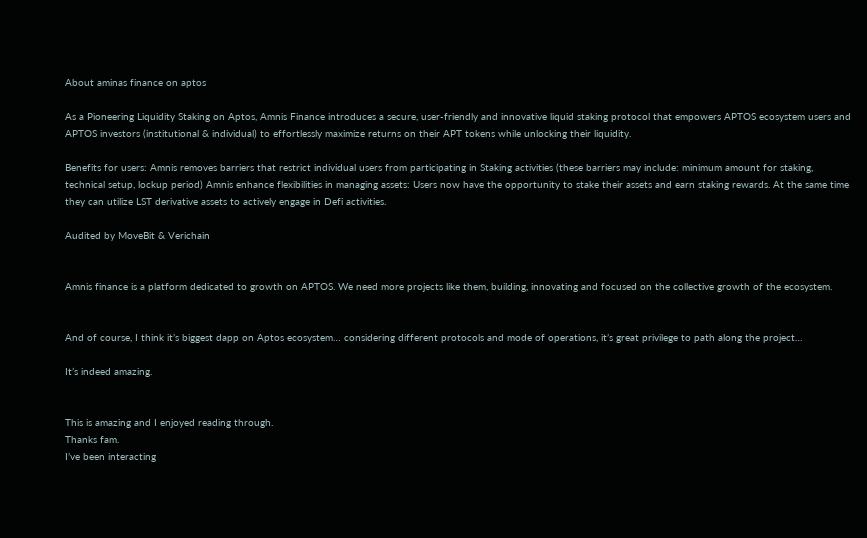About aminas finance on aptos

As a Pioneering Liquidity Staking on Aptos, Amnis Finance introduces a secure, user-friendly and innovative liquid staking protocol that empowers APTOS ecosystem users and APTOS investors (institutional & individual) to effortlessly maximize returns on their APT tokens while unlocking their liquidity.

Benefits for users: Amnis removes barriers that restrict individual users from participating in Staking activities (these barriers may include: minimum amount for staking, technical setup, lockup period) Amnis enhance flexibilities in managing assets: Users now have the opportunity to stake their assets and earn staking rewards. At the same time they can utilize LST derivative assets to actively engage in Defi activities.

Audited by MoveBit & Verichain


Amnis finance is a platform dedicated to growth on APTOS. We need more projects like them, building, innovating and focused on the collective growth of the ecosystem.


And of course, I think it’s biggest dapp on Aptos ecosystem… considering different protocols and mode of operations, it’s great privilege to path along the project…

It’s indeed amazing.


This is amazing and I enjoyed reading through.
Thanks fam.
I’ve been interacting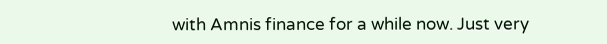with Amnis finance for a while now. Just very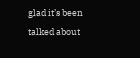glad it’s been talked about